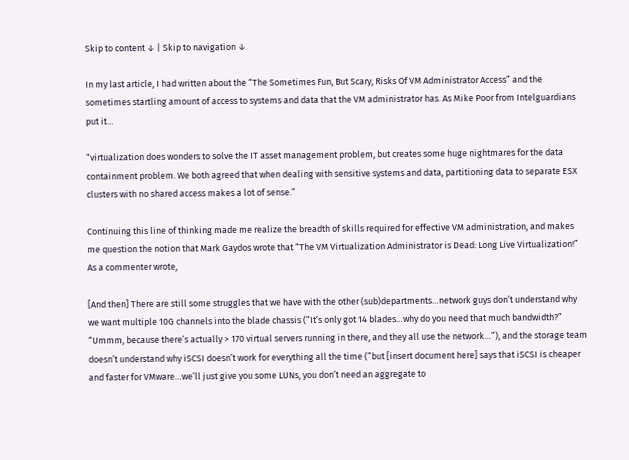Skip to content ↓ | Skip to navigation ↓

In my last article, I had written about the “The Sometimes Fun, But Scary, Risks Of VM Administrator Access” and the sometimes startling amount of access to systems and data that the VM administrator has. As Mike Poor from Intelguardians put it…

“virtualization does wonders to solve the IT asset management problem, but creates some huge nightmares for the data containment problem. We both agreed that when dealing with sensitive systems and data, partitioning data to separate ESX clusters with no shared access makes a lot of sense.”

Continuing this line of thinking made me realize the breadth of skills required for effective VM administration, and makes me question the notion that Mark Gaydos wrote that “The VM Virtualization Administrator is Dead: Long Live Virtualization!” As a commenter wrote,

[And then] There are still some struggles that we have with the other (sub)departments…network guys don’t understand why we want multiple 10G channels into the blade chassis (”It’s only got 14 blades…why do you need that much bandwidth?” “Ummm, because there’s actually > 170 virtual servers running in there, and they all use the network…”), and the storage team doesn’t understand why iSCSI doesn’t work for everything all the time (”but [insert document here] says that iSCSI is cheaper and faster for VMware…we’ll just give you some LUNs, you don’t need an aggregate to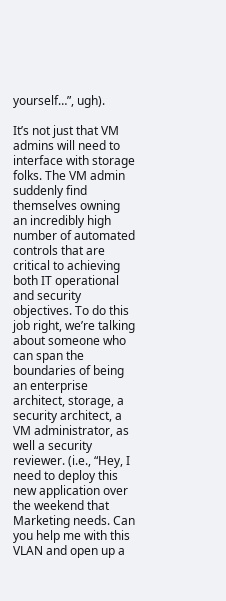yourself…”, ugh).

It’s not just that VM admins will need to interface with storage folks. The VM admin suddenly find themselves owning an incredibly high number of automated controls that are critical to achieving both IT operational and security objectives. To do this job right, we’re talking about someone who can span the boundaries of being an enterprise architect, storage, a security architect, a VM administrator, as well a security reviewer. (i.e., “Hey, I need to deploy this new application over the weekend that Marketing needs. Can you help me with this VLAN and open up a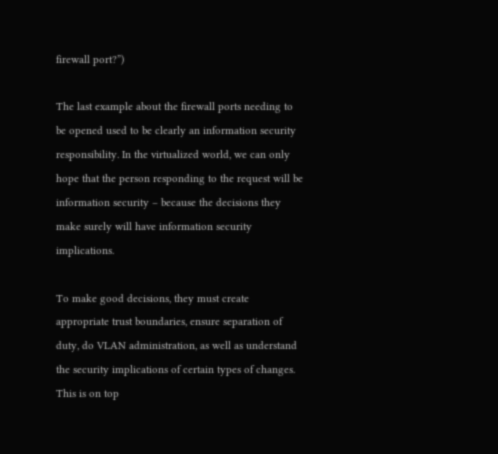firewall port?”)

The last example about the firewall ports needing to be opened used to be clearly an information security responsibility. In the virtualized world, we can only hope that the person responding to the request will be information security – because the decisions they make surely will have information security implications.

To make good decisions, they must create appropriate trust boundaries, ensure separation of duty, do VLAN administration, as well as understand the security implications of certain types of changes. This is on top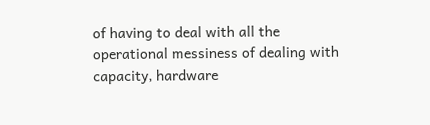of having to deal with all the operational messiness of dealing with capacity, hardware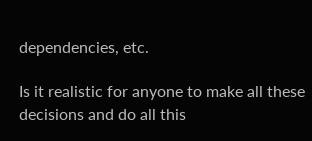dependencies, etc.

Is it realistic for anyone to make all these decisions and do all this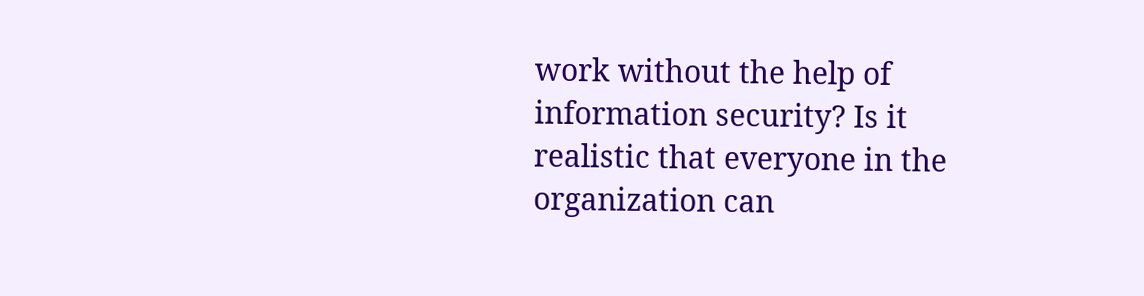work without the help of information security? Is it realistic that everyone in the organization can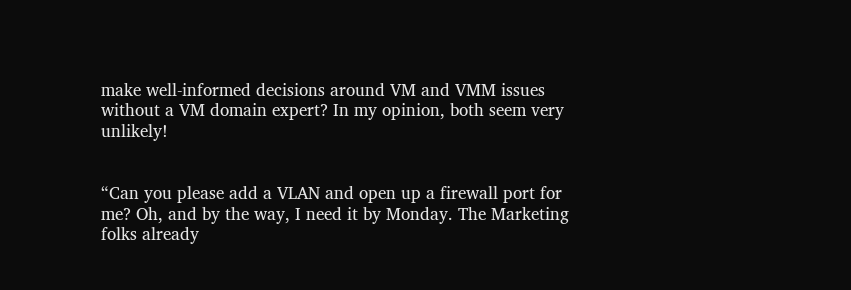make well-informed decisions around VM and VMM issues without a VM domain expert? In my opinion, both seem very unlikely!


“Can you please add a VLAN and open up a firewall port for me? Oh, and by the way, I need it by Monday. The Marketing folks already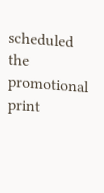scheduled the promotional print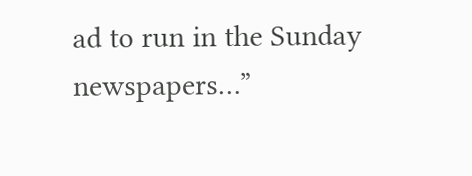ad to run in the Sunday newspapers…”